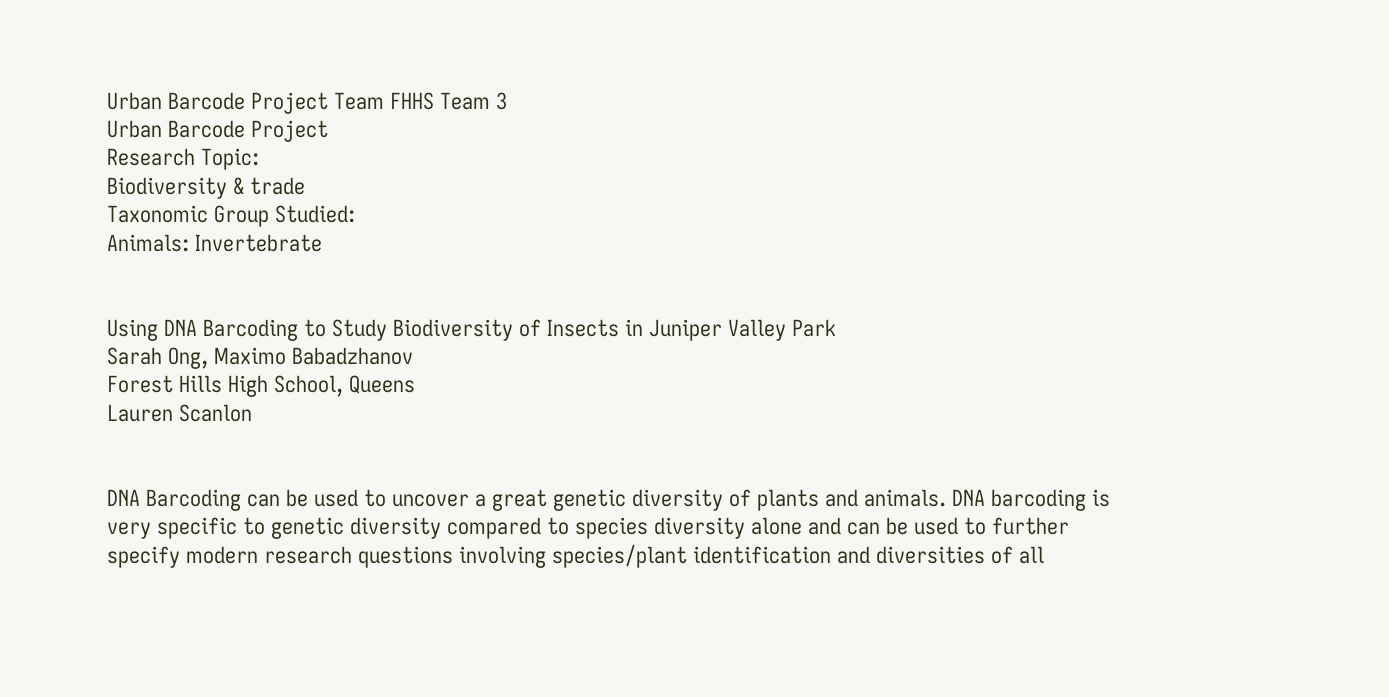Urban Barcode Project Team FHHS Team 3
Urban Barcode Project
Research Topic:
Biodiversity & trade
Taxonomic Group Studied:
Animals: Invertebrate


Using DNA Barcoding to Study Biodiversity of Insects in Juniper Valley Park
Sarah Ong, Maximo Babadzhanov
Forest Hills High School, Queens
Lauren Scanlon


DNA Barcoding can be used to uncover a great genetic diversity of plants and animals. DNA barcoding is very specific to genetic diversity compared to species diversity alone and can be used to further specify modern research questions involving species/plant identification and diversities of all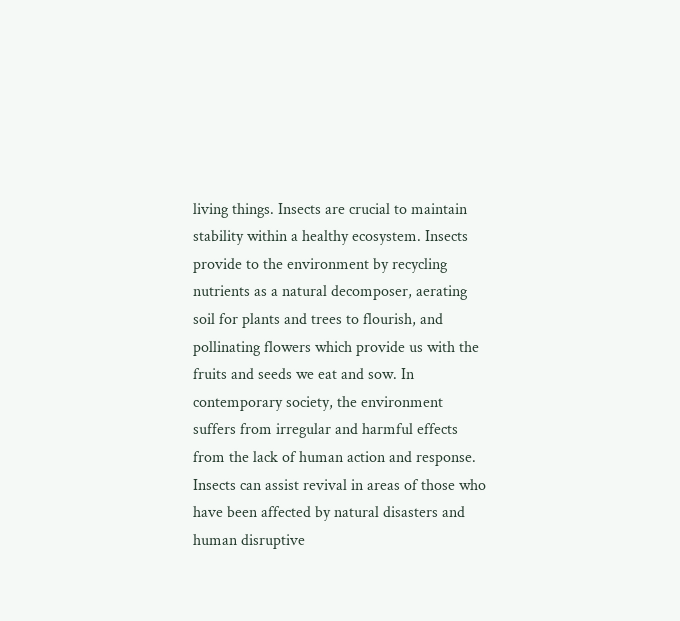living things. Insects are crucial to maintain stability within a healthy ecosystem. Insects provide to the environment by recycling nutrients as a natural decomposer, aerating soil for plants and trees to flourish, and pollinating flowers which provide us with the fruits and seeds we eat and sow. In contemporary society, the environment suffers from irregular and harmful effects from the lack of human action and response. Insects can assist revival in areas of those who have been affected by natural disasters and human disruptive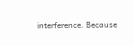interference. Because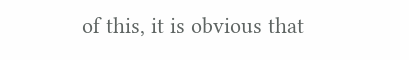of this, it is obvious that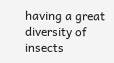having a great diversity of insects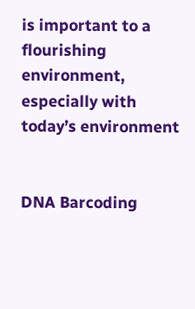is important to a flourishing environment, especially with today’s environment


DNA Barcoding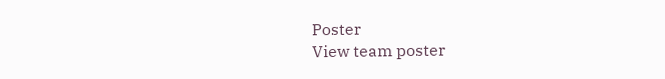Poster
View team poster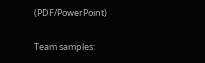(PDF/PowerPoint)

Team samples: